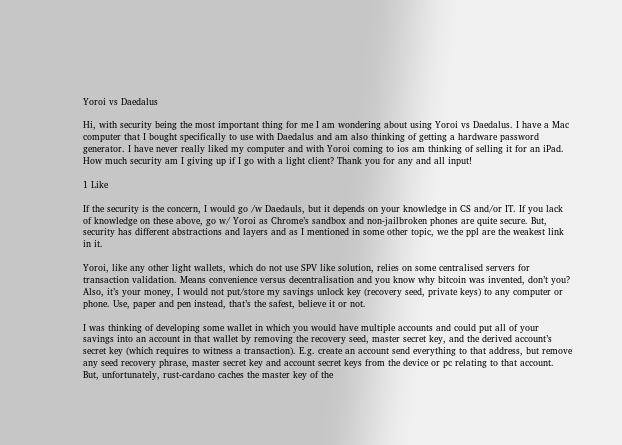Yoroi vs Daedalus

Hi, with security being the most important thing for me I am wondering about using Yoroi vs Daedalus. I have a Mac computer that I bought specifically to use with Daedalus and am also thinking of getting a hardware password generator. I have never really liked my computer and with Yoroi coming to ios am thinking of selling it for an iPad.
How much security am I giving up if I go with a light client? Thank you for any and all input!

1 Like

If the security is the concern, I would go /w Daedauls, but it depends on your knowledge in CS and/or IT. If you lack of knowledge on these above, go w/ Yoroi as Chrome’s sandbox and non-jailbroken phones are quite secure. But, security has different abstractions and layers and as I mentioned in some other topic, we the ppl are the weakest link in it.

Yoroi, like any other light wallets, which do not use SPV like solution, relies on some centralised servers for transaction validation. Means convenience versus decentralisation and you know why bitcoin was invented, don’t you?
Also, it’s your money, I would not put/store my savings unlock key (recovery seed, private keys) to any computer or phone. Use, paper and pen instead, that’s the safest, believe it or not.

I was thinking of developing some wallet in which you would have multiple accounts and could put all of your savings into an account in that wallet by removing the recovery seed, master secret key, and the derived account’s secret key (which requires to witness a transaction). E.g. create an account send everything to that address, but remove any seed recovery phrase, master secret key and account secret keys from the device or pc relating to that account.
But, unfortunately, rust-cardano caches the master key of the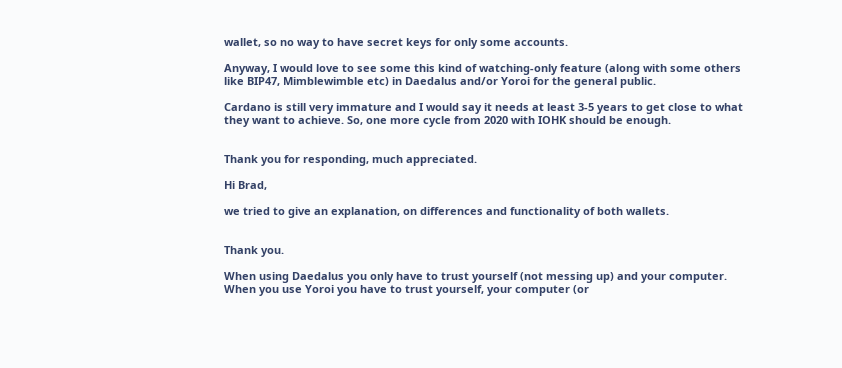wallet, so no way to have secret keys for only some accounts.

Anyway, I would love to see some this kind of watching-only feature (along with some others like BIP47, Mimblewimble etc) in Daedalus and/or Yoroi for the general public.

Cardano is still very immature and I would say it needs at least 3-5 years to get close to what they want to achieve. So, one more cycle from 2020 with IOHK should be enough.


Thank you for responding, much appreciated.

Hi Brad,

we tried to give an explanation, on differences and functionality of both wallets.


Thank you.

When using Daedalus you only have to trust yourself (not messing up) and your computer. When you use Yoroi you have to trust yourself, your computer (or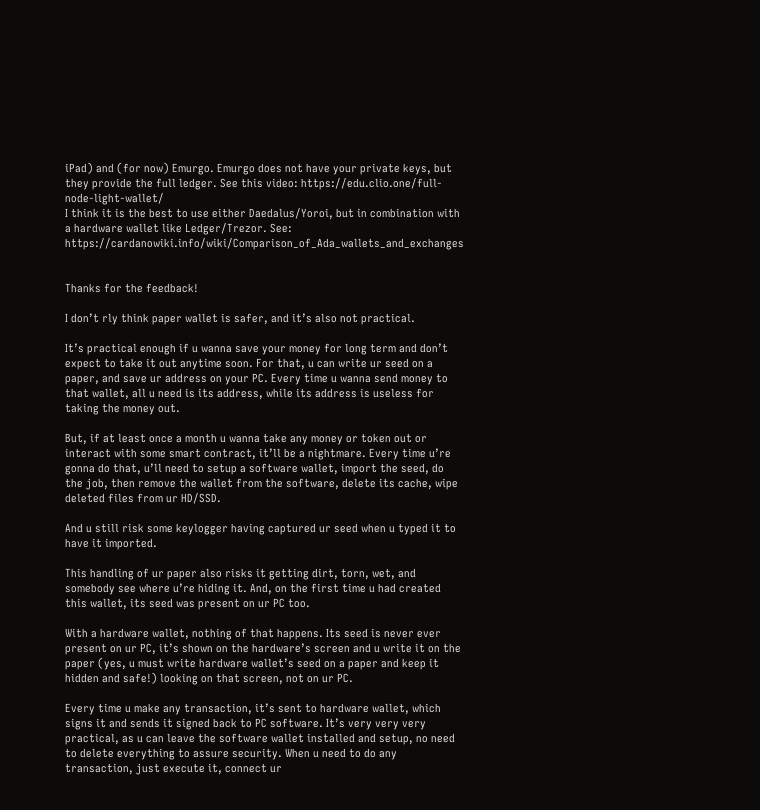iPad) and (for now) Emurgo. Emurgo does not have your private keys, but they provide the full ledger. See this video: https://edu.clio.one/full-node-light-wallet/
I think it is the best to use either Daedalus/Yoroi, but in combination with a hardware wallet like Ledger/Trezor. See: https://cardanowiki.info/wiki/Comparison_of_Ada_wallets_and_exchanges


Thanks for the feedback!

I don’t rly think paper wallet is safer, and it’s also not practical.

It’s practical enough if u wanna save your money for long term and don’t expect to take it out anytime soon. For that, u can write ur seed on a paper, and save ur address on your PC. Every time u wanna send money to that wallet, all u need is its address, while its address is useless for taking the money out.

But, if at least once a month u wanna take any money or token out or interact with some smart contract, it’ll be a nightmare. Every time u’re gonna do that, u’ll need to setup a software wallet, import the seed, do the job, then remove the wallet from the software, delete its cache, wipe deleted files from ur HD/SSD.

And u still risk some keylogger having captured ur seed when u typed it to have it imported.

This handling of ur paper also risks it getting dirt, torn, wet, and somebody see where u’re hiding it. And, on the first time u had created this wallet, its seed was present on ur PC too.

With a hardware wallet, nothing of that happens. Its seed is never ever present on ur PC, it’s shown on the hardware’s screen and u write it on the paper (yes, u must write hardware wallet’s seed on a paper and keep it hidden and safe!) looking on that screen, not on ur PC.

Every time u make any transaction, it’s sent to hardware wallet, which signs it and sends it signed back to PC software. It’s very very very practical, as u can leave the software wallet installed and setup, no need to delete everything to assure security. When u need to do any transaction, just execute it, connect ur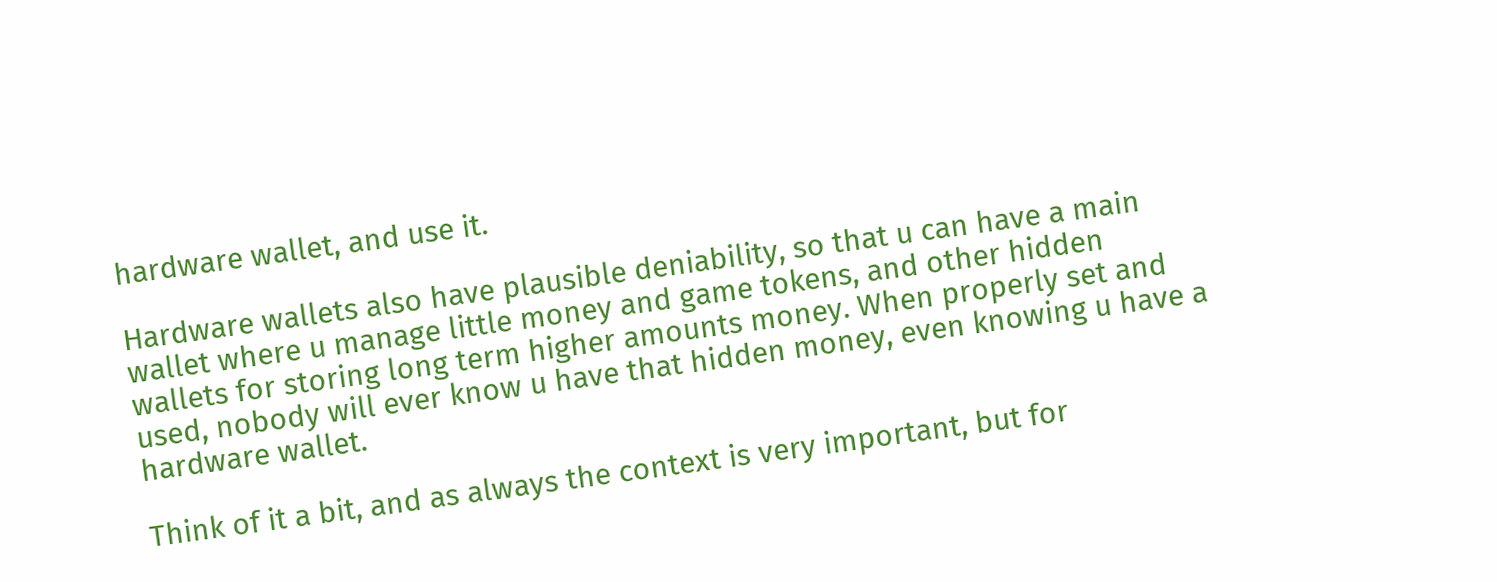hardware wallet, and use it.

Hardware wallets also have plausible deniability, so that u can have a main wallet where u manage little money and game tokens, and other hidden wallets for storing long term higher amounts money. When properly set and used, nobody will ever know u have that hidden money, even knowing u have a hardware wallet.

Think of it a bit, and as always the context is very important, but for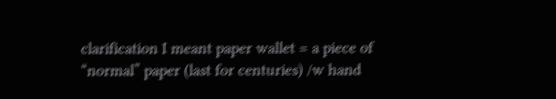clarification I meant paper wallet = a piece of “normal” paper (last for centuries) /w hand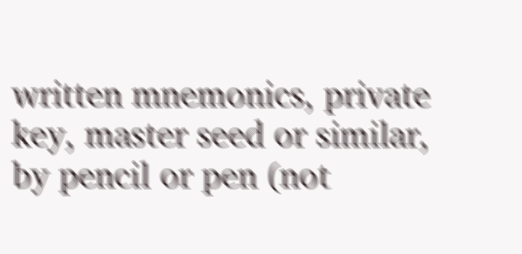written mnemonics, private key, master seed or similar, by pencil or pen (not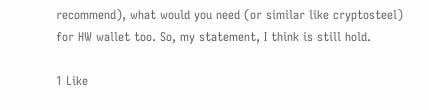recommend), what would you need (or similar like cryptosteel) for HW wallet too. So, my statement, I think is still hold.

1 Like